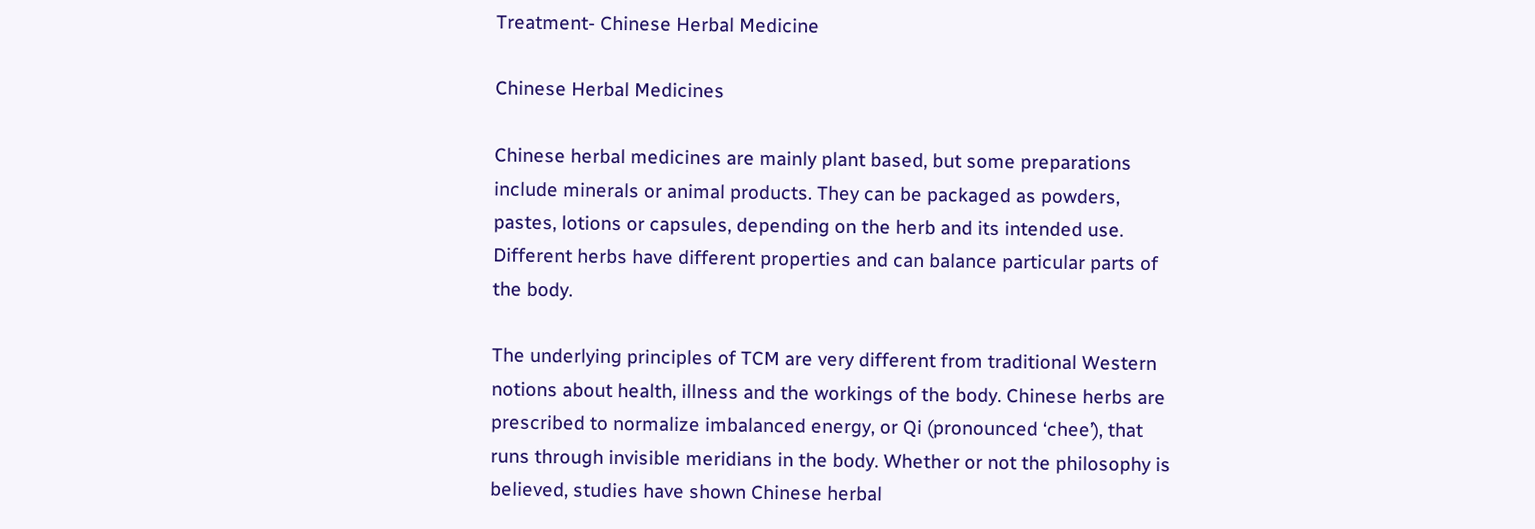Treatment- Chinese Herbal Medicine

Chinese Herbal Medicines

Chinese herbal medicines are mainly plant based, but some preparations include minerals or animal products. They can be packaged as powders, pastes, lotions or capsules, depending on the herb and its intended use. Different herbs have different properties and can balance particular parts of the body.

The underlying principles of TCM are very different from traditional Western notions about health, illness and the workings of the body. Chinese herbs are prescribed to normalize imbalanced energy, or Qi (pronounced ‘chee’), that runs through invisible meridians in the body. Whether or not the philosophy is believed, studies have shown Chinese herbal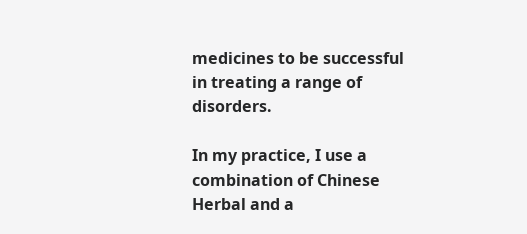medicines to be successful in treating a range of disorders.

In my practice, I use a combination of Chinese Herbal and a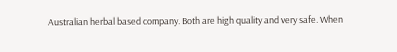Australian herbal based company. Both are high quality and very safe. When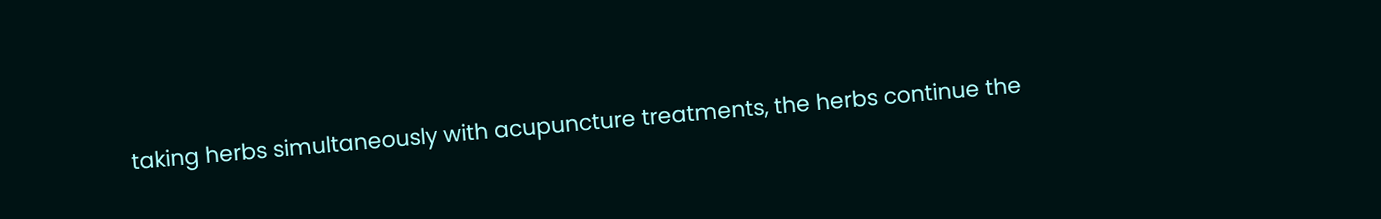taking herbs simultaneously with acupuncture treatments, the herbs continue the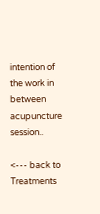intention of the work in between acupuncture session..

<--- back to Treatments